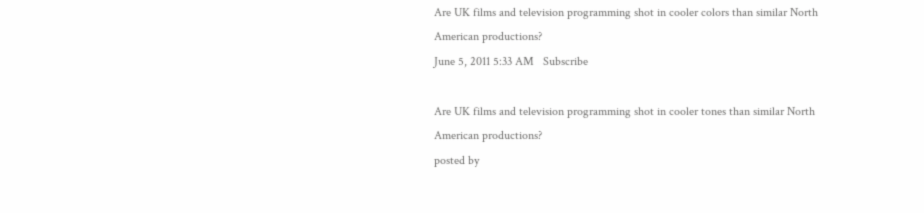Are UK films and television programming shot in cooler colors than similar North American productions?
June 5, 2011 5:33 AM   Subscribe

Are UK films and television programming shot in cooler tones than similar North American productions?
posted by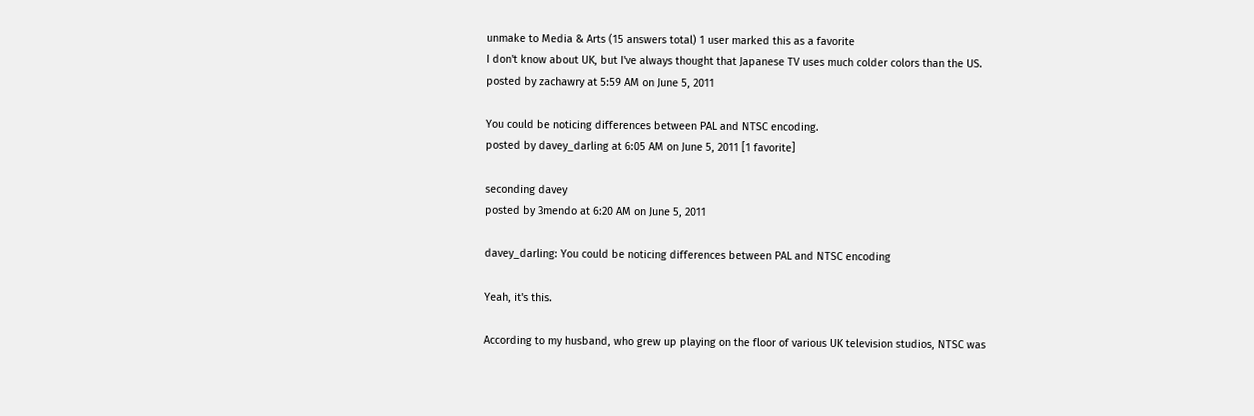unmake to Media & Arts (15 answers total) 1 user marked this as a favorite
I don't know about UK, but I've always thought that Japanese TV uses much colder colors than the US.
posted by zachawry at 5:59 AM on June 5, 2011

You could be noticing differences between PAL and NTSC encoding.
posted by davey_darling at 6:05 AM on June 5, 2011 [1 favorite]

seconding davey
posted by 3mendo at 6:20 AM on June 5, 2011

davey_darling: You could be noticing differences between PAL and NTSC encoding

Yeah, it's this.

According to my husband, who grew up playing on the floor of various UK television studios, NTSC was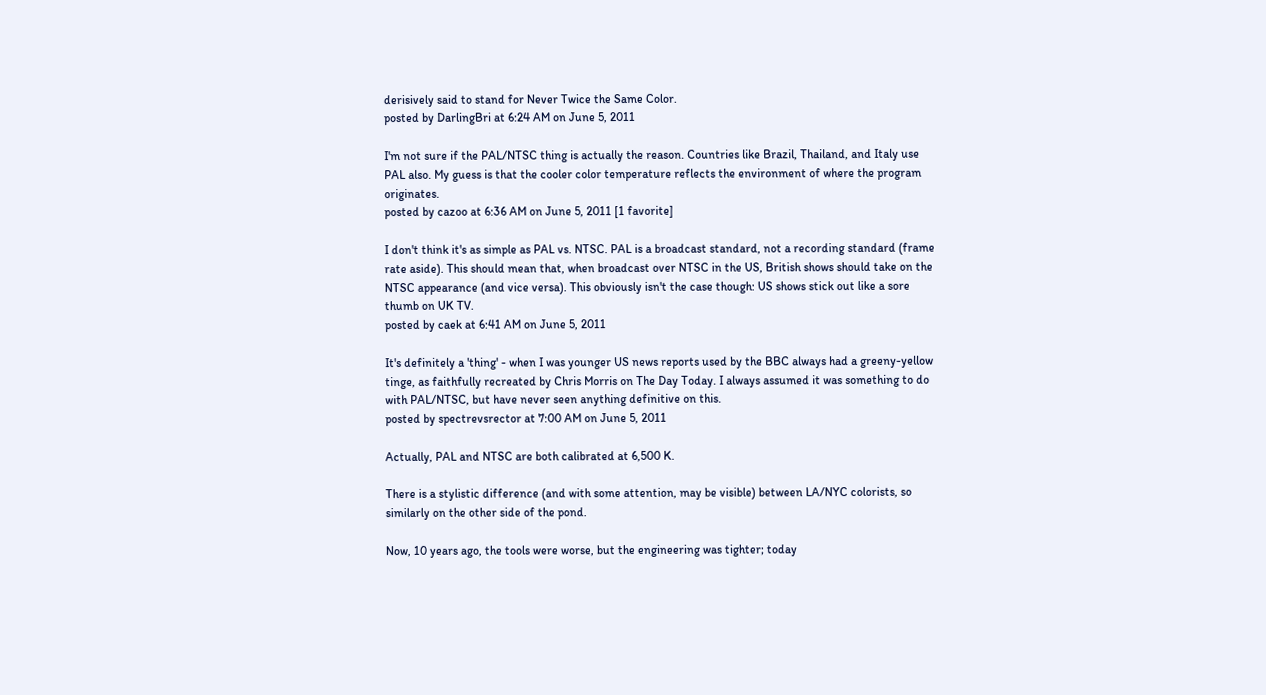derisively said to stand for Never Twice the Same Color.
posted by DarlingBri at 6:24 AM on June 5, 2011

I'm not sure if the PAL/NTSC thing is actually the reason. Countries like Brazil, Thailand, and Italy use PAL also. My guess is that the cooler color temperature reflects the environment of where the program originates.
posted by cazoo at 6:36 AM on June 5, 2011 [1 favorite]

I don't think it's as simple as PAL vs. NTSC. PAL is a broadcast standard, not a recording standard (frame rate aside). This should mean that, when broadcast over NTSC in the US, British shows should take on the NTSC appearance (and vice versa). This obviously isn't the case though: US shows stick out like a sore thumb on UK TV.
posted by caek at 6:41 AM on June 5, 2011

It's definitely a 'thing' - when I was younger US news reports used by the BBC always had a greeny-yellow tinge, as faithfully recreated by Chris Morris on The Day Today. I always assumed it was something to do with PAL/NTSC, but have never seen anything definitive on this.
posted by spectrevsrector at 7:00 AM on June 5, 2011

Actually, PAL and NTSC are both calibrated at 6,500 K.

There is a stylistic difference (and with some attention, may be visible) between LA/NYC colorists, so similarly on the other side of the pond.

Now, 10 years ago, the tools were worse, but the engineering was tighter; today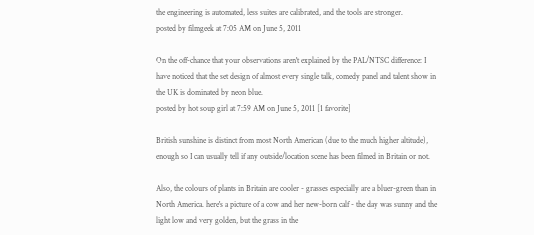the engineering is automated, less suites are calibrated, and the tools are stronger.
posted by filmgeek at 7:05 AM on June 5, 2011

On the off-chance that your observations aren't explained by the PAL/NTSC difference: I have noticed that the set design of almost every single talk, comedy panel and talent show in the UK is dominated by neon blue.
posted by hot soup girl at 7:59 AM on June 5, 2011 [1 favorite]

British sunshine is distinct from most North American (due to the much higher altitude), enough so I can usually tell if any outside/location scene has been filmed in Britain or not.

Also, the colours of plants in Britain are cooler - grasses especially are a bluer-green than in North America. here's a picture of a cow and her new-born calf - the day was sunny and the light low and very golden, but the grass in the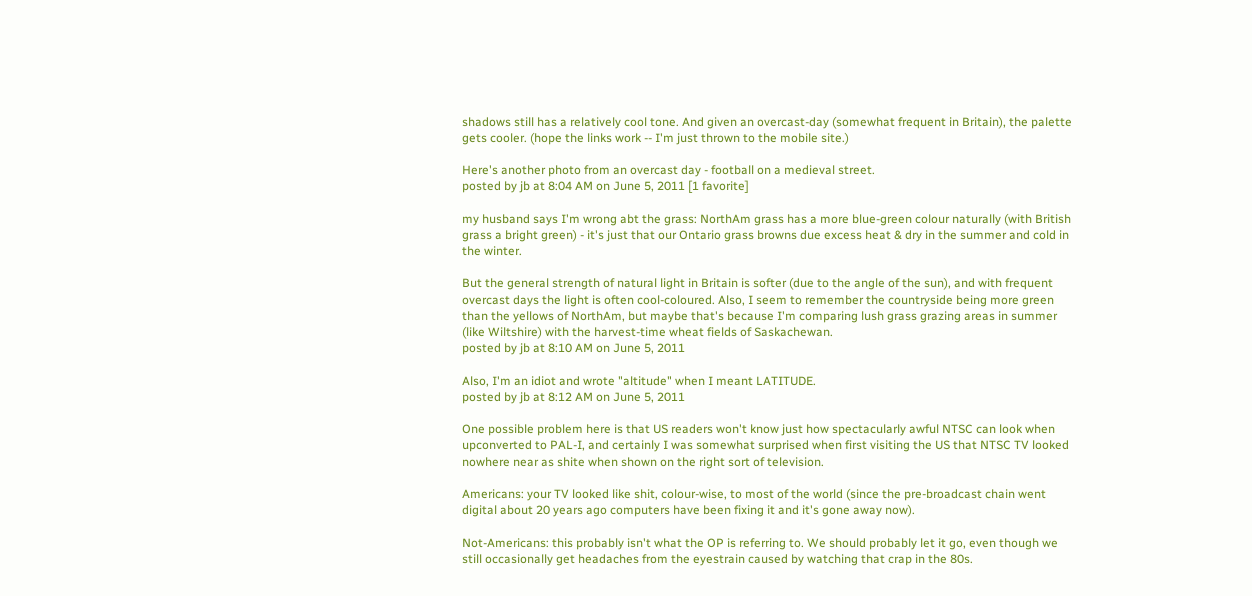shadows still has a relatively cool tone. And given an overcast-day (somewhat frequent in Britain), the palette gets cooler. (hope the links work -- I'm just thrown to the mobile site.)

Here's another photo from an overcast day - football on a medieval street.
posted by jb at 8:04 AM on June 5, 2011 [1 favorite]

my husband says I'm wrong abt the grass: NorthAm grass has a more blue-green colour naturally (with British grass a bright green) - it's just that our Ontario grass browns due excess heat & dry in the summer and cold in the winter.

But the general strength of natural light in Britain is softer (due to the angle of the sun), and with frequent overcast days the light is often cool-coloured. Also, I seem to remember the countryside being more green than the yellows of NorthAm, but maybe that's because I'm comparing lush grass grazing areas in summer (like Wiltshire) with the harvest-time wheat fields of Saskachewan.
posted by jb at 8:10 AM on June 5, 2011

Also, I'm an idiot and wrote "altitude" when I meant LATITUDE.
posted by jb at 8:12 AM on June 5, 2011

One possible problem here is that US readers won't know just how spectacularly awful NTSC can look when upconverted to PAL-I, and certainly I was somewhat surprised when first visiting the US that NTSC TV looked nowhere near as shite when shown on the right sort of television.

Americans: your TV looked like shit, colour-wise, to most of the world (since the pre-broadcast chain went digital about 20 years ago computers have been fixing it and it's gone away now).

Not-Americans: this probably isn't what the OP is referring to. We should probably let it go, even though we still occasionally get headaches from the eyestrain caused by watching that crap in the 80s.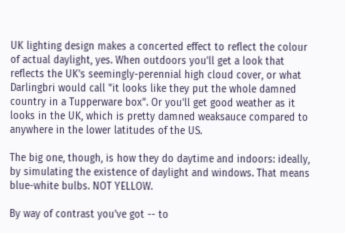UK lighting design makes a concerted effect to reflect the colour of actual daylight, yes. When outdoors you'll get a look that reflects the UK's seemingly-perennial high cloud cover, or what Darlingbri would call "it looks like they put the whole damned country in a Tupperware box". Or you'll get good weather as it looks in the UK, which is pretty damned weaksauce compared to anywhere in the lower latitudes of the US.

The big one, though, is how they do daytime and indoors: ideally, by simulating the existence of daylight and windows. That means blue-white bulbs. NOT YELLOW.

By way of contrast you've got -- to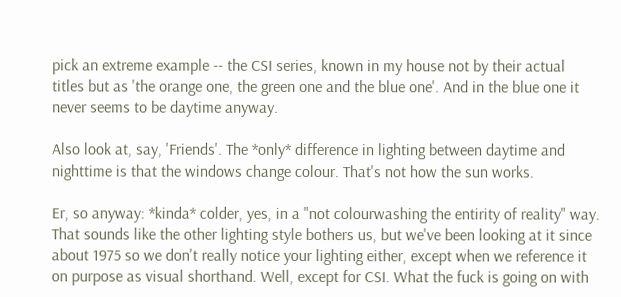pick an extreme example -- the CSI series, known in my house not by their actual titles but as 'the orange one, the green one and the blue one'. And in the blue one it never seems to be daytime anyway.

Also look at, say, 'Friends'. The *only* difference in lighting between daytime and nighttime is that the windows change colour. That's not how the sun works.

Er, so anyway: *kinda* colder, yes, in a "not colourwashing the entirity of reality" way. That sounds like the other lighting style bothers us, but we've been looking at it since about 1975 so we don't really notice your lighting either, except when we reference it on purpose as visual shorthand. Well, except for CSI. What the fuck is going on with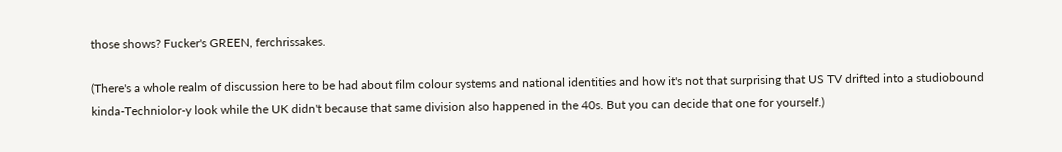those shows? Fucker's GREEN, ferchrissakes.

(There's a whole realm of discussion here to be had about film colour systems and national identities and how it's not that surprising that US TV drifted into a studiobound kinda-Techniolor-y look while the UK didn't because that same division also happened in the 40s. But you can decide that one for yourself.)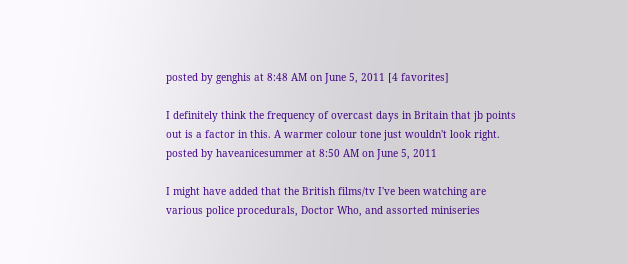posted by genghis at 8:48 AM on June 5, 2011 [4 favorites]

I definitely think the frequency of overcast days in Britain that jb points out is a factor in this. A warmer colour tone just wouldn't look right.
posted by haveanicesummer at 8:50 AM on June 5, 2011

I might have added that the British films/tv I've been watching are various police procedurals, Doctor Who, and assorted miniseries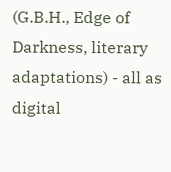(G.B.H., Edge of Darkness, literary adaptations) - all as digital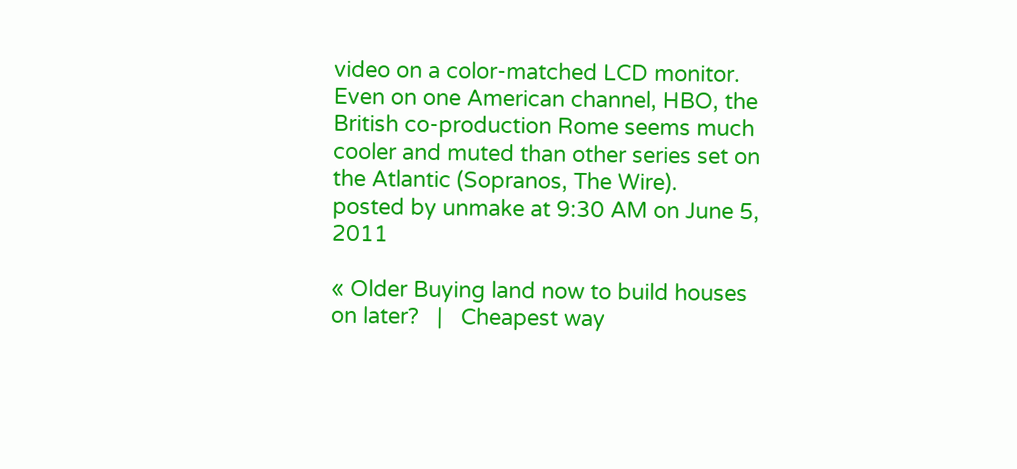video on a color-matched LCD monitor. Even on one American channel, HBO, the British co-production Rome seems much cooler and muted than other series set on the Atlantic (Sopranos, The Wire).
posted by unmake at 9:30 AM on June 5, 2011

« Older Buying land now to build houses on later?   |   Cheapest way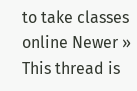to take classes online Newer »
This thread is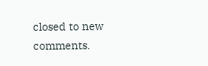closed to new comments.